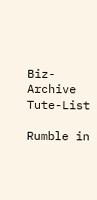Biz-Archive Tute-List

Rumble in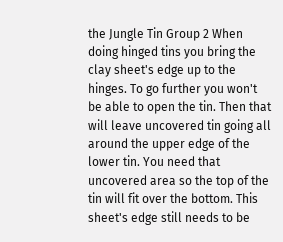the Jungle Tin Group 2 When doing hinged tins you bring the clay sheet's edge up to the hinges. To go further you won't be able to open the tin. Then that will leave uncovered tin going all around the upper edge of the lower tin. You need that uncovered area so the top of the tin will fit over the bottom. This sheet's edge still needs to be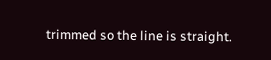trimmed so the line is straight.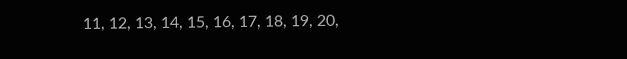11, 12, 13, 14, 15, 16, 17, 18, 19, 20,